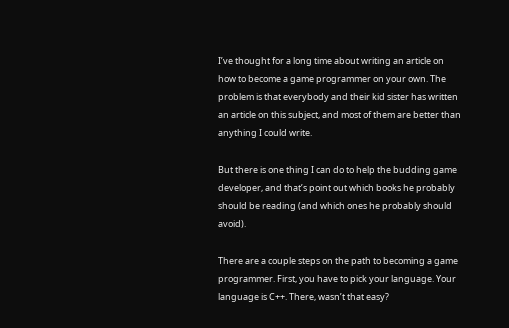I’ve thought for a long time about writing an article on how to become a game programmer on your own. The problem is that everybody and their kid sister has written an article on this subject, and most of them are better than anything I could write.

But there is one thing I can do to help the budding game developer, and that’s point out which books he probably should be reading (and which ones he probably should avoid).

There are a couple steps on the path to becoming a game programmer. First, you have to pick your language. Your language is C++. There, wasn’t that easy?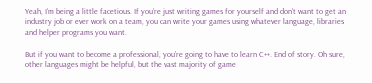Yeah, I’m being a little facetious. If you’re just writing games for yourself and don’t want to get an industry job or ever work on a team, you can write your games using whatever language, libraries and helper programs you want.

But if you want to become a professional, you’re going to have to learn C++. End of story. Oh sure, other languages might be helpful, but the vast majority of game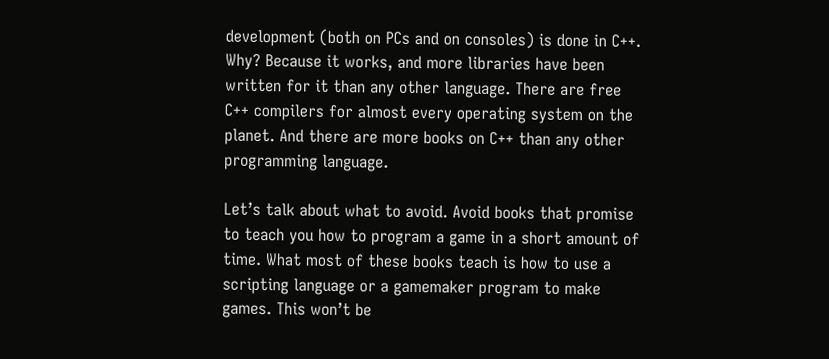development (both on PCs and on consoles) is done in C++. Why? Because it works, and more libraries have been written for it than any other language. There are free C++ compilers for almost every operating system on the planet. And there are more books on C++ than any other programming language.

Let’s talk about what to avoid. Avoid books that promise to teach you how to program a game in a short amount of time. What most of these books teach is how to use a scripting language or a gamemaker program to make games. This won’t be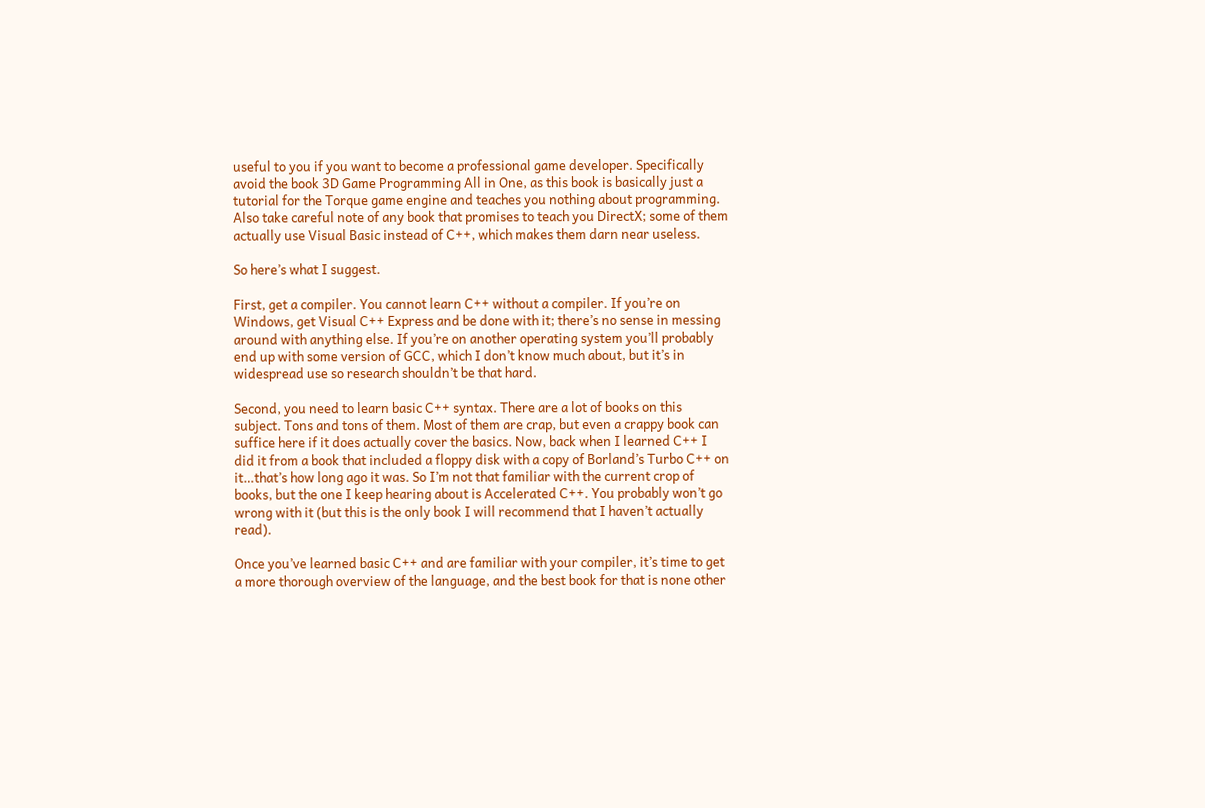useful to you if you want to become a professional game developer. Specifically avoid the book 3D Game Programming All in One, as this book is basically just a tutorial for the Torque game engine and teaches you nothing about programming. Also take careful note of any book that promises to teach you DirectX; some of them actually use Visual Basic instead of C++, which makes them darn near useless.

So here’s what I suggest.

First, get a compiler. You cannot learn C++ without a compiler. If you’re on Windows, get Visual C++ Express and be done with it; there’s no sense in messing around with anything else. If you’re on another operating system you’ll probably end up with some version of GCC, which I don’t know much about, but it’s in widespread use so research shouldn’t be that hard.

Second, you need to learn basic C++ syntax. There are a lot of books on this subject. Tons and tons of them. Most of them are crap, but even a crappy book can suffice here if it does actually cover the basics. Now, back when I learned C++ I did it from a book that included a floppy disk with a copy of Borland’s Turbo C++ on it…that’s how long ago it was. So I’m not that familiar with the current crop of books, but the one I keep hearing about is Accelerated C++. You probably won’t go wrong with it (but this is the only book I will recommend that I haven’t actually read).

Once you’ve learned basic C++ and are familiar with your compiler, it’s time to get a more thorough overview of the language, and the best book for that is none other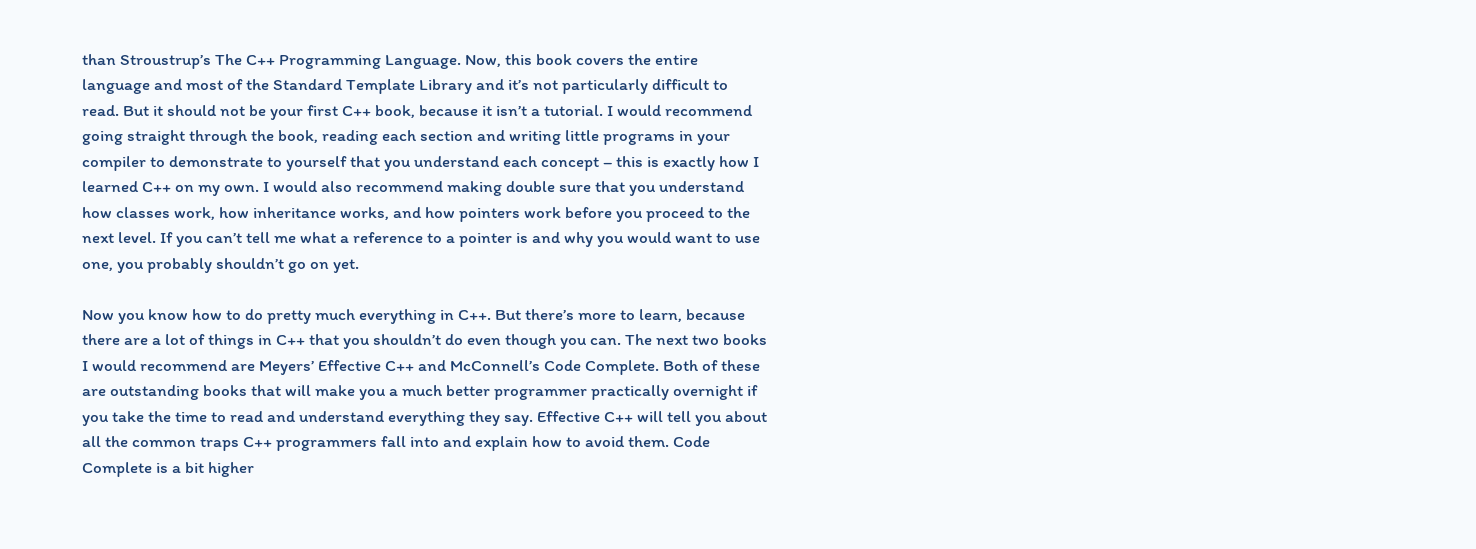than Stroustrup’s The C++ Programming Language. Now, this book covers the entire language and most of the Standard Template Library and it’s not particularly difficult to read. But it should not be your first C++ book, because it isn’t a tutorial. I would recommend going straight through the book, reading each section and writing little programs in your compiler to demonstrate to yourself that you understand each concept – this is exactly how I learned C++ on my own. I would also recommend making double sure that you understand how classes work, how inheritance works, and how pointers work before you proceed to the next level. If you can’t tell me what a reference to a pointer is and why you would want to use one, you probably shouldn’t go on yet.

Now you know how to do pretty much everything in C++. But there’s more to learn, because there are a lot of things in C++ that you shouldn’t do even though you can. The next two books I would recommend are Meyers’ Effective C++ and McConnell’s Code Complete. Both of these are outstanding books that will make you a much better programmer practically overnight if you take the time to read and understand everything they say. Effective C++ will tell you about all the common traps C++ programmers fall into and explain how to avoid them. Code Complete is a bit higher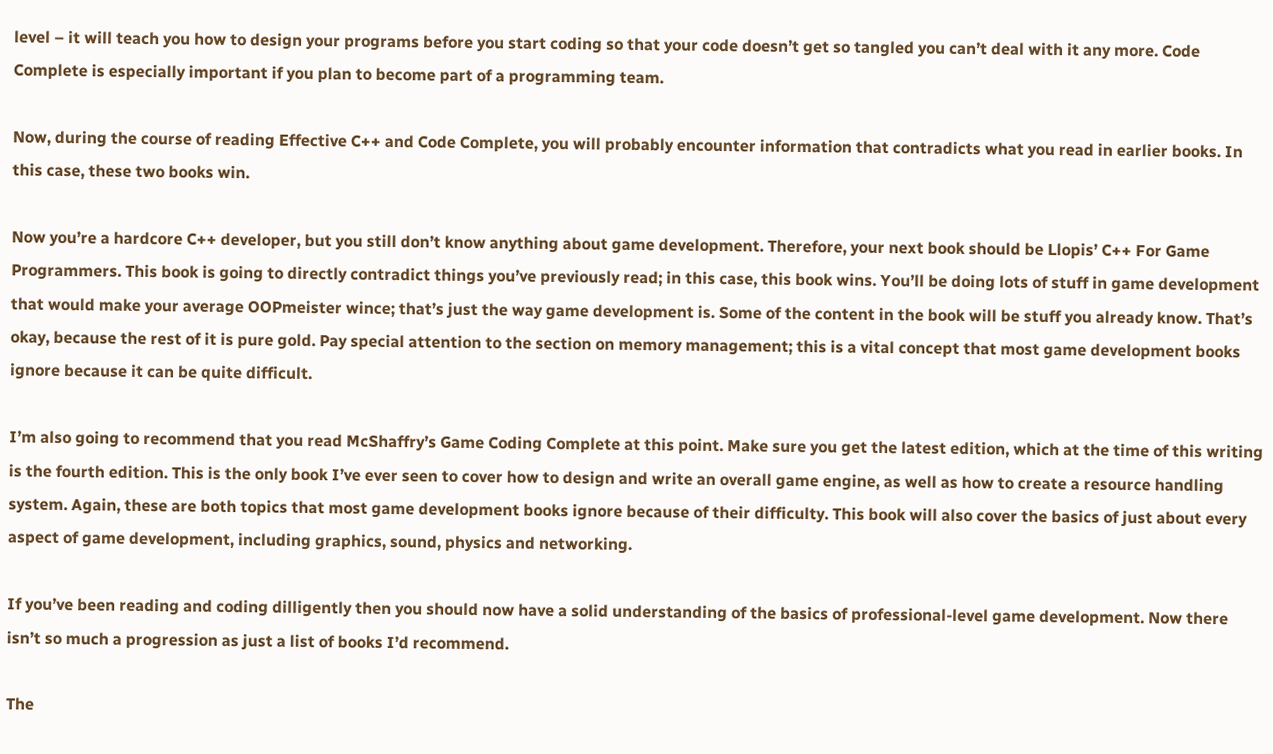level – it will teach you how to design your programs before you start coding so that your code doesn’t get so tangled you can’t deal with it any more. Code Complete is especially important if you plan to become part of a programming team.

Now, during the course of reading Effective C++ and Code Complete, you will probably encounter information that contradicts what you read in earlier books. In this case, these two books win.

Now you’re a hardcore C++ developer, but you still don’t know anything about game development. Therefore, your next book should be Llopis’ C++ For Game Programmers. This book is going to directly contradict things you’ve previously read; in this case, this book wins. You’ll be doing lots of stuff in game development that would make your average OOPmeister wince; that’s just the way game development is. Some of the content in the book will be stuff you already know. That’s okay, because the rest of it is pure gold. Pay special attention to the section on memory management; this is a vital concept that most game development books ignore because it can be quite difficult.

I’m also going to recommend that you read McShaffry’s Game Coding Complete at this point. Make sure you get the latest edition, which at the time of this writing is the fourth edition. This is the only book I’ve ever seen to cover how to design and write an overall game engine, as well as how to create a resource handling system. Again, these are both topics that most game development books ignore because of their difficulty. This book will also cover the basics of just about every aspect of game development, including graphics, sound, physics and networking.

If you’ve been reading and coding dilligently then you should now have a solid understanding of the basics of professional-level game development. Now there isn’t so much a progression as just a list of books I’d recommend.

The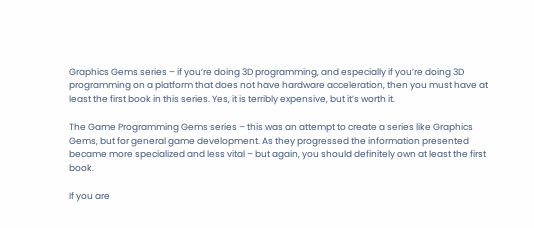Graphics Gems series – if you’re doing 3D programming, and especially if you’re doing 3D programming on a platform that does not have hardware acceleration, then you must have at least the first book in this series. Yes, it is terribly expensive, but it’s worth it.

The Game Programming Gems series – this was an attempt to create a series like Graphics Gems, but for general game development. As they progressed the information presented became more specialized and less vital – but again, you should definitely own at least the first book.

If you are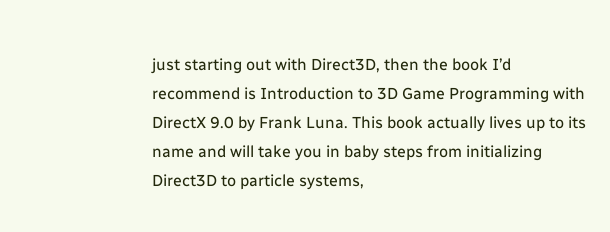just starting out with Direct3D, then the book I’d recommend is Introduction to 3D Game Programming with DirectX 9.0 by Frank Luna. This book actually lives up to its name and will take you in baby steps from initializing Direct3D to particle systems,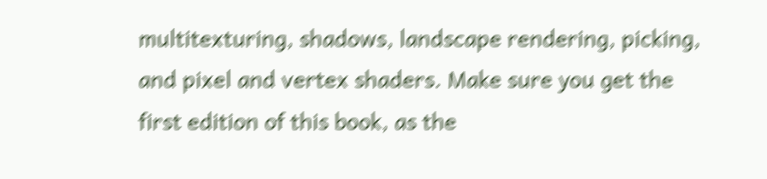multitexturing, shadows, landscape rendering, picking, and pixel and vertex shaders. Make sure you get the first edition of this book, as the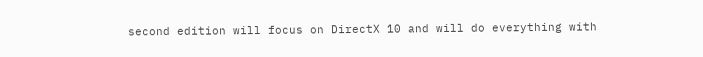second edition will focus on DirectX 10 and will do everything with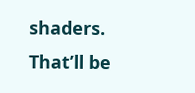shaders. That’ll be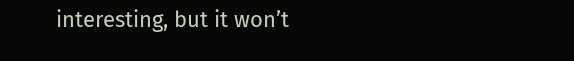interesting, but it won’t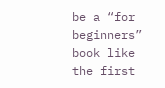be a “for beginners” book like the first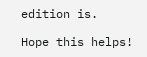edition is.

Hope this helps!